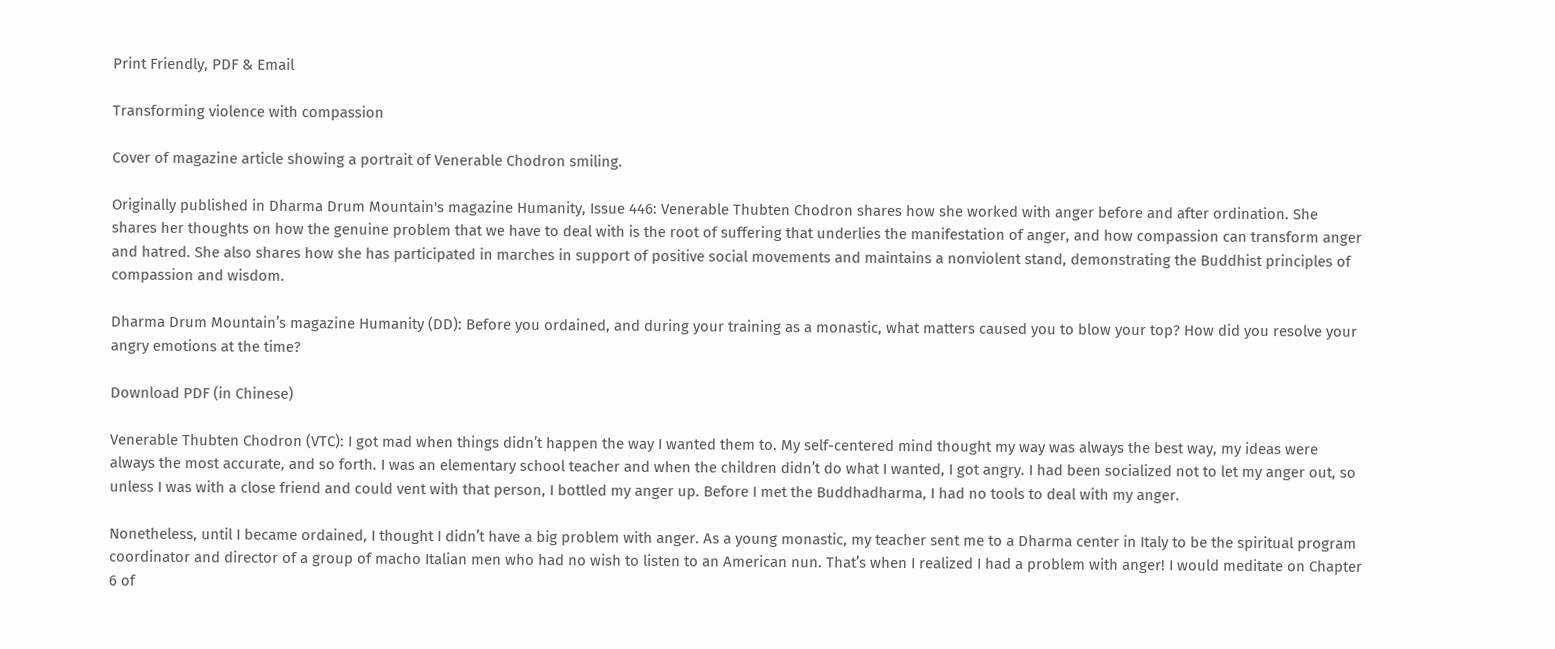Print Friendly, PDF & Email

Transforming violence with compassion

Cover of magazine article showing a portrait of Venerable Chodron smiling.

Originally published in Dharma Drum Mountain's magazine Humanity, Issue 446: Venerable Thubten Chodron shares how she worked with anger before and after ordination. She shares her thoughts on how the genuine problem that we have to deal with is the root of suffering that underlies the manifestation of anger, and how compassion can transform anger and hatred. She also shares how she has participated in marches in support of positive social movements and maintains a nonviolent stand, demonstrating the Buddhist principles of compassion and wisdom.

Dharma Drum Mountain’s magazine Humanity (DD): Before you ordained, and during your training as a monastic, what matters caused you to blow your top? How did you resolve your angry emotions at the time?

Download PDF (in Chinese)

Venerable Thubten Chodron (VTC): I got mad when things didn’t happen the way I wanted them to. My self-centered mind thought my way was always the best way, my ideas were always the most accurate, and so forth. I was an elementary school teacher and when the children didn’t do what I wanted, I got angry. I had been socialized not to let my anger out, so unless I was with a close friend and could vent with that person, I bottled my anger up. Before I met the Buddhadharma, I had no tools to deal with my anger.

Nonetheless, until I became ordained, I thought I didn’t have a big problem with anger. As a young monastic, my teacher sent me to a Dharma center in Italy to be the spiritual program coordinator and director of a group of macho Italian men who had no wish to listen to an American nun. That’s when I realized I had a problem with anger! I would meditate on Chapter 6 of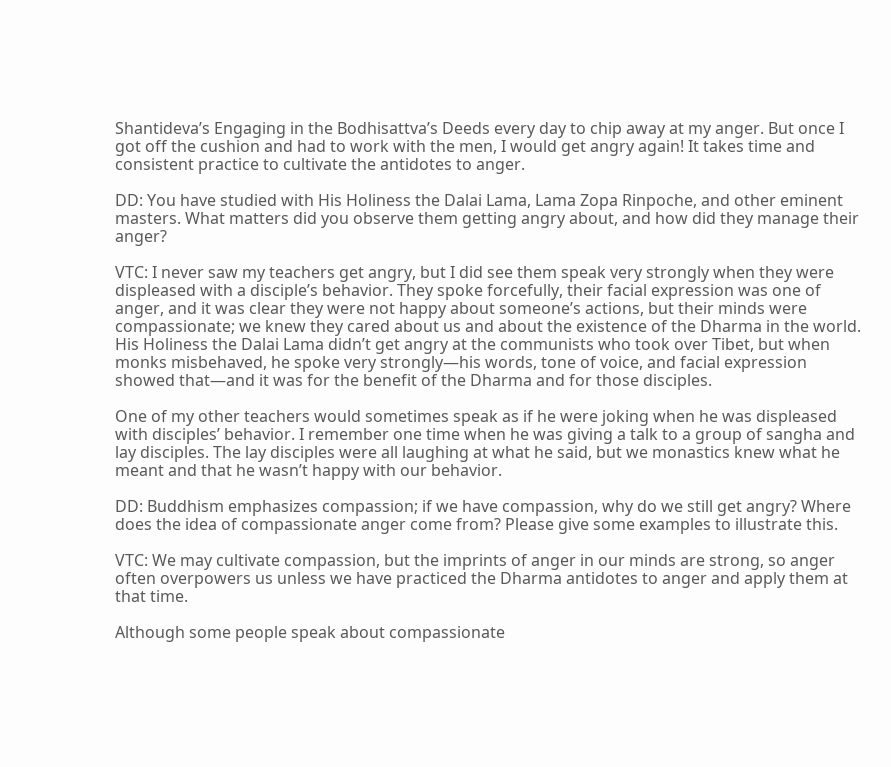Shantideva’s Engaging in the Bodhisattva’s Deeds every day to chip away at my anger. But once I got off the cushion and had to work with the men, I would get angry again! It takes time and consistent practice to cultivate the antidotes to anger.

DD: You have studied with His Holiness the Dalai Lama, Lama Zopa Rinpoche, and other eminent masters. What matters did you observe them getting angry about, and how did they manage their anger?

VTC: I never saw my teachers get angry, but I did see them speak very strongly when they were displeased with a disciple’s behavior. They spoke forcefully, their facial expression was one of anger, and it was clear they were not happy about someone’s actions, but their minds were compassionate; we knew they cared about us and about the existence of the Dharma in the world. His Holiness the Dalai Lama didn’t get angry at the communists who took over Tibet, but when monks misbehaved, he spoke very strongly—his words, tone of voice, and facial expression showed that—and it was for the benefit of the Dharma and for those disciples.

One of my other teachers would sometimes speak as if he were joking when he was displeased with disciples’ behavior. I remember one time when he was giving a talk to a group of sangha and lay disciples. The lay disciples were all laughing at what he said, but we monastics knew what he meant and that he wasn’t happy with our behavior.

DD: Buddhism emphasizes compassion; if we have compassion, why do we still get angry? Where does the idea of compassionate anger come from? Please give some examples to illustrate this.

VTC: We may cultivate compassion, but the imprints of anger in our minds are strong, so anger often overpowers us unless we have practiced the Dharma antidotes to anger and apply them at that time.

Although some people speak about compassionate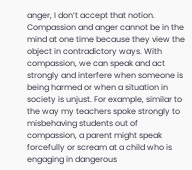anger, I don’t accept that notion. Compassion and anger cannot be in the mind at one time because they view the object in contradictory ways. With compassion, we can speak and act strongly and interfere when someone is being harmed or when a situation in society is unjust. For example, similar to the way my teachers spoke strongly to misbehaving students out of compassion, a parent might speak forcefully or scream at a child who is engaging in dangerous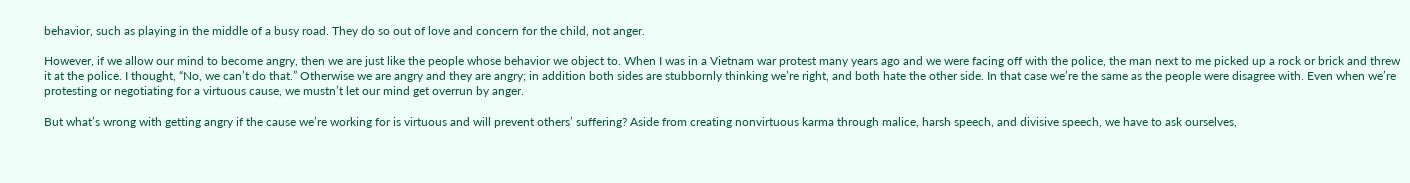behavior, such as playing in the middle of a busy road. They do so out of love and concern for the child, not anger.

However, if we allow our mind to become angry, then we are just like the people whose behavior we object to. When I was in a Vietnam war protest many years ago and we were facing off with the police, the man next to me picked up a rock or brick and threw it at the police. I thought, “No, we can’t do that.” Otherwise we are angry and they are angry; in addition both sides are stubbornly thinking we’re right, and both hate the other side. In that case we’re the same as the people were disagree with. Even when we’re protesting or negotiating for a virtuous cause, we mustn’t let our mind get overrun by anger.

But what’s wrong with getting angry if the cause we’re working for is virtuous and will prevent others’ suffering? Aside from creating nonvirtuous karma through malice, harsh speech, and divisive speech, we have to ask ourselves,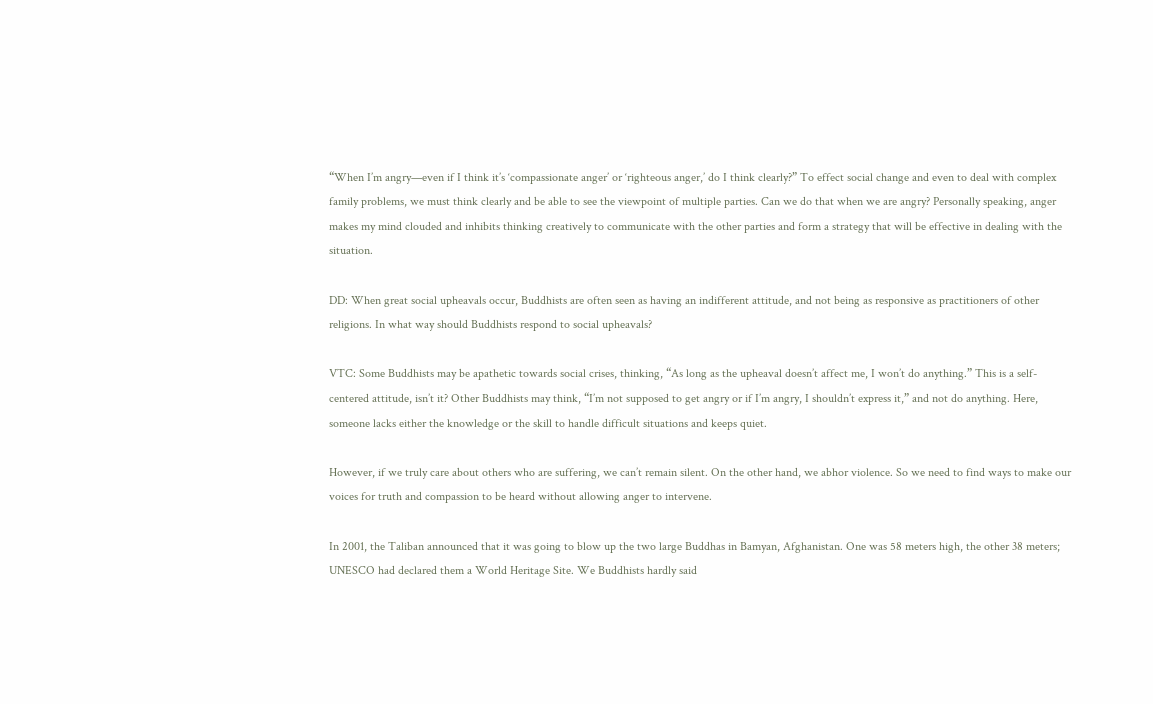“When I’m angry—even if I think it’s ‘compassionate anger’ or ‘righteous anger,’ do I think clearly?” To effect social change and even to deal with complex family problems, we must think clearly and be able to see the viewpoint of multiple parties. Can we do that when we are angry? Personally speaking, anger makes my mind clouded and inhibits thinking creatively to communicate with the other parties and form a strategy that will be effective in dealing with the situation.

DD: When great social upheavals occur, Buddhists are often seen as having an indifferent attitude, and not being as responsive as practitioners of other religions. In what way should Buddhists respond to social upheavals?

VTC: Some Buddhists may be apathetic towards social crises, thinking, “As long as the upheaval doesn’t affect me, I won’t do anything.” This is a self-centered attitude, isn’t it? Other Buddhists may think, “I’m not supposed to get angry or if I’m angry, I shouldn’t express it,” and not do anything. Here, someone lacks either the knowledge or the skill to handle difficult situations and keeps quiet.

However, if we truly care about others who are suffering, we can’t remain silent. On the other hand, we abhor violence. So we need to find ways to make our voices for truth and compassion to be heard without allowing anger to intervene.

In 2001, the Taliban announced that it was going to blow up the two large Buddhas in Bamyan, Afghanistan. One was 58 meters high, the other 38 meters; UNESCO had declared them a World Heritage Site. We Buddhists hardly said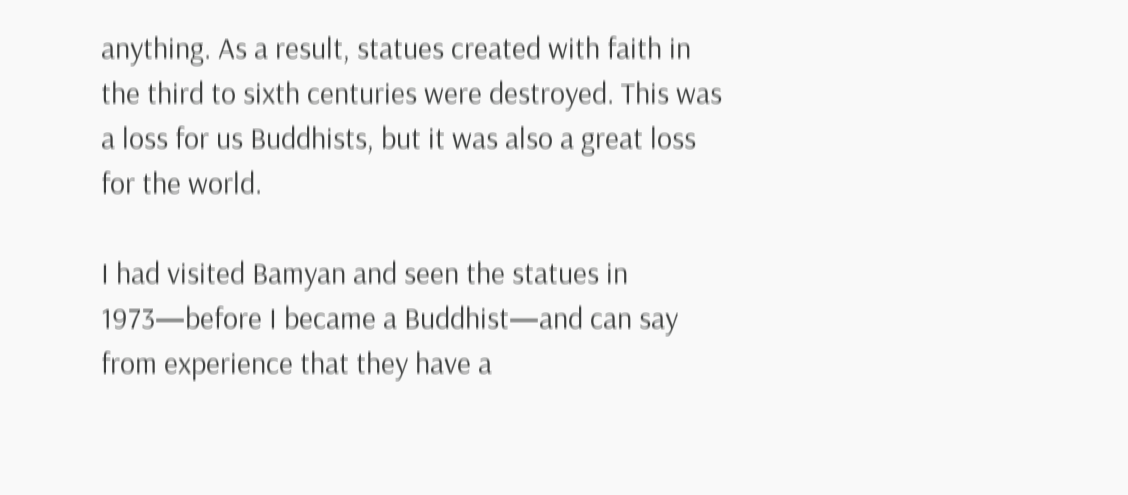anything. As a result, statues created with faith in the third to sixth centuries were destroyed. This was a loss for us Buddhists, but it was also a great loss for the world.

I had visited Bamyan and seen the statues in 1973—before I became a Buddhist—and can say from experience that they have a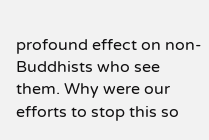profound effect on non-Buddhists who see them. Why were our efforts to stop this so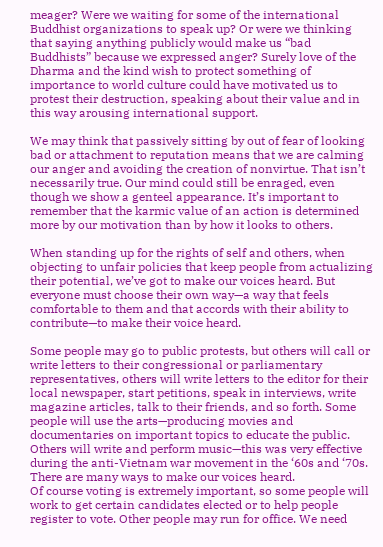meager? Were we waiting for some of the international Buddhist organizations to speak up? Or were we thinking that saying anything publicly would make us “bad Buddhists” because we expressed anger? Surely love of the Dharma and the kind wish to protect something of importance to world culture could have motivated us to protest their destruction, speaking about their value and in this way arousing international support.

We may think that passively sitting by out of fear of looking bad or attachment to reputation means that we are calming our anger and avoiding the creation of nonvirtue. That isn’t necessarily true. Our mind could still be enraged, even though we show a genteel appearance. It’s important to remember that the karmic value of an action is determined more by our motivation than by how it looks to others.

When standing up for the rights of self and others, when objecting to unfair policies that keep people from actualizing their potential, we’ve got to make our voices heard. But everyone must choose their own way—a way that feels comfortable to them and that accords with their ability to contribute—to make their voice heard.

Some people may go to public protests, but others will call or write letters to their congressional or parliamentary representatives, others will write letters to the editor for their local newspaper, start petitions, speak in interviews, write magazine articles, talk to their friends, and so forth. Some people will use the arts—producing movies and documentaries on important topics to educate the public. Others will write and perform music—this was very effective during the anti-Vietnam war movement in the ‘60s and ‘70s. There are many ways to make our voices heard.
Of course voting is extremely important, so some people will work to get certain candidates elected or to help people register to vote. Other people may run for office. We need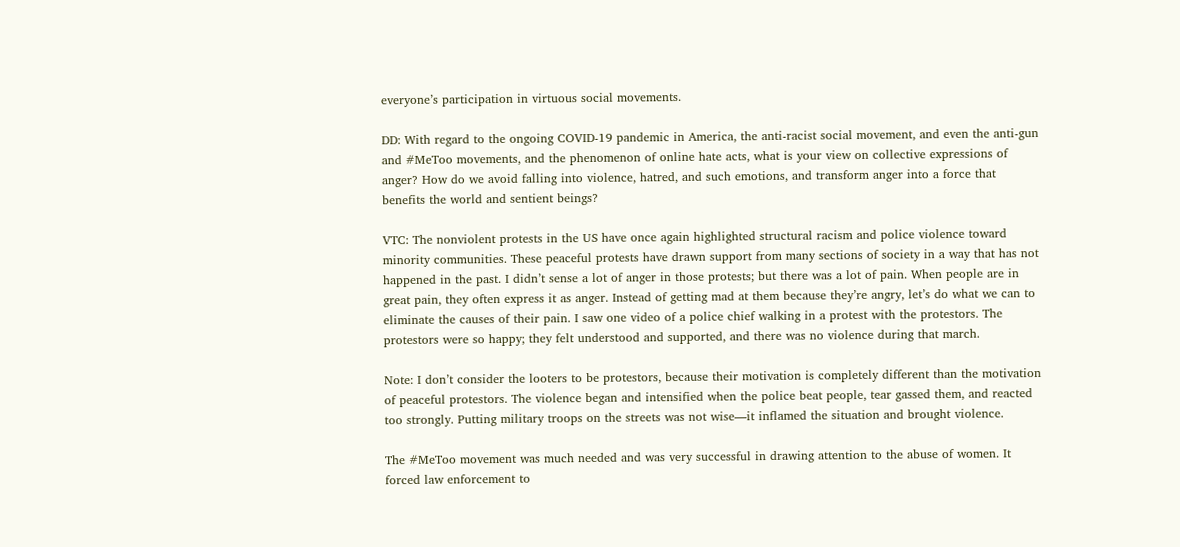everyone’s participation in virtuous social movements.

DD: With regard to the ongoing COVID-19 pandemic in America, the anti-racist social movement, and even the anti-gun and #MeToo movements, and the phenomenon of online hate acts, what is your view on collective expressions of anger? How do we avoid falling into violence, hatred, and such emotions, and transform anger into a force that benefits the world and sentient beings?

VTC: The nonviolent protests in the US have once again highlighted structural racism and police violence toward minority communities. These peaceful protests have drawn support from many sections of society in a way that has not happened in the past. I didn’t sense a lot of anger in those protests; but there was a lot of pain. When people are in great pain, they often express it as anger. Instead of getting mad at them because they’re angry, let’s do what we can to eliminate the causes of their pain. I saw one video of a police chief walking in a protest with the protestors. The protestors were so happy; they felt understood and supported, and there was no violence during that march.

Note: I don’t consider the looters to be protestors, because their motivation is completely different than the motivation of peaceful protestors. The violence began and intensified when the police beat people, tear gassed them, and reacted too strongly. Putting military troops on the streets was not wise—it inflamed the situation and brought violence.

The #MeToo movement was much needed and was very successful in drawing attention to the abuse of women. It forced law enforcement to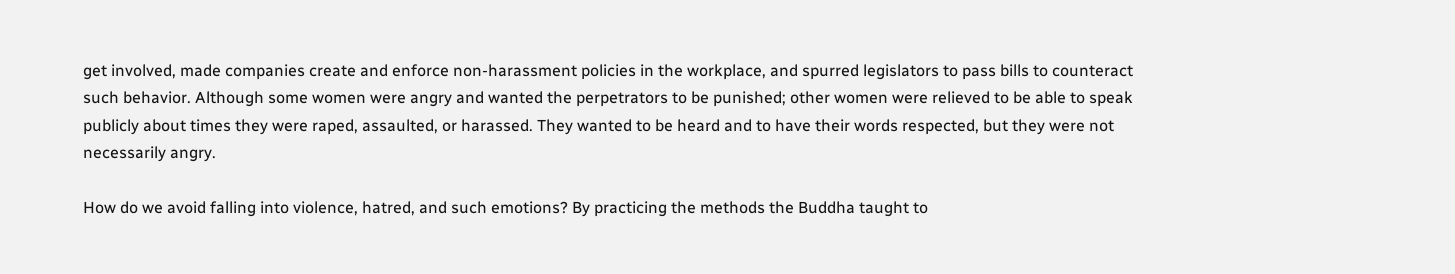get involved, made companies create and enforce non-harassment policies in the workplace, and spurred legislators to pass bills to counteract such behavior. Although some women were angry and wanted the perpetrators to be punished; other women were relieved to be able to speak publicly about times they were raped, assaulted, or harassed. They wanted to be heard and to have their words respected, but they were not necessarily angry.

How do we avoid falling into violence, hatred, and such emotions? By practicing the methods the Buddha taught to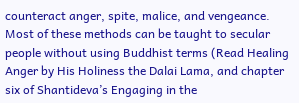counteract anger, spite, malice, and vengeance. Most of these methods can be taught to secular people without using Buddhist terms (Read Healing Anger by His Holiness the Dalai Lama, and chapter six of Shantideva’s Engaging in the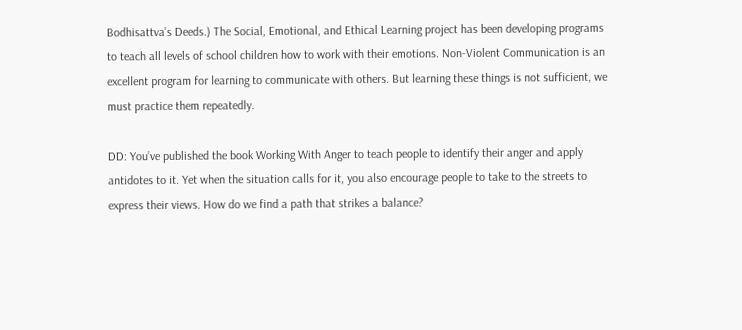Bodhisattva’s Deeds.) The Social, Emotional, and Ethical Learning project has been developing programs to teach all levels of school children how to work with their emotions. Non-Violent Communication is an excellent program for learning to communicate with others. But learning these things is not sufficient, we must practice them repeatedly.

DD: You’ve published the book Working With Anger to teach people to identify their anger and apply antidotes to it. Yet when the situation calls for it, you also encourage people to take to the streets to express their views. How do we find a path that strikes a balance?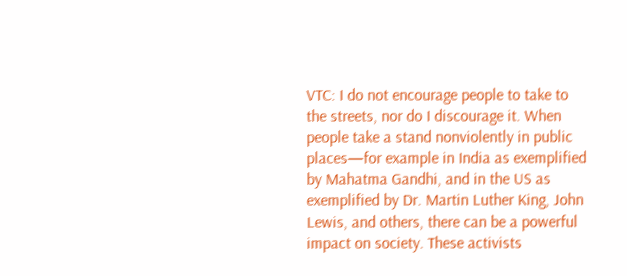VTC: I do not encourage people to take to the streets, nor do I discourage it. When people take a stand nonviolently in public places—for example in India as exemplified by Mahatma Gandhi, and in the US as exemplified by Dr. Martin Luther King, John Lewis, and others, there can be a powerful impact on society. These activists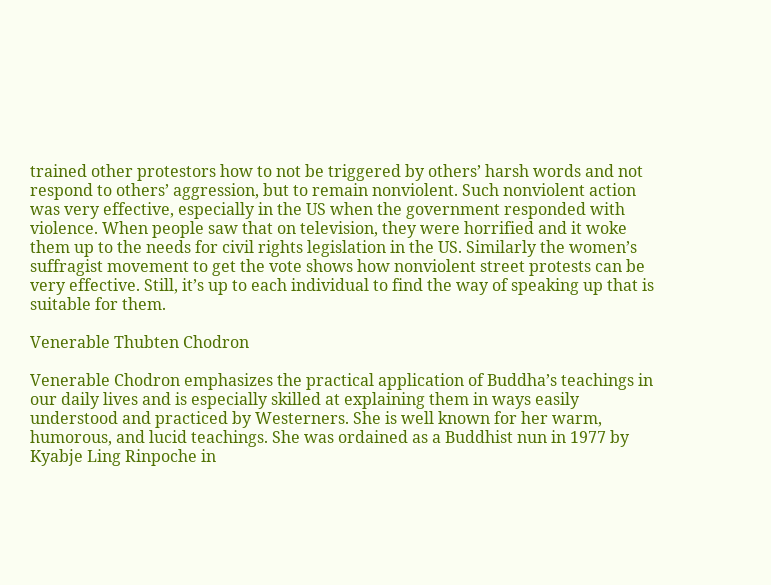trained other protestors how to not be triggered by others’ harsh words and not respond to others’ aggression, but to remain nonviolent. Such nonviolent action was very effective, especially in the US when the government responded with violence. When people saw that on television, they were horrified and it woke them up to the needs for civil rights legislation in the US. Similarly the women’s suffragist movement to get the vote shows how nonviolent street protests can be very effective. Still, it’s up to each individual to find the way of speaking up that is suitable for them.

Venerable Thubten Chodron

Venerable Chodron emphasizes the practical application of Buddha’s teachings in our daily lives and is especially skilled at explaining them in ways easily understood and practiced by Westerners. She is well known for her warm, humorous, and lucid teachings. She was ordained as a Buddhist nun in 1977 by Kyabje Ling Rinpoche in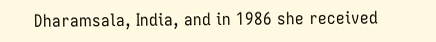Dharamsala, India, and in 1986 she received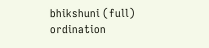bhikshuni (full) ordination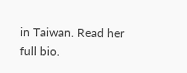in Taiwan. Read her full bio.